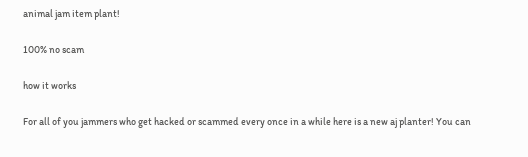animal jam item plant!

100% no scam

how it works

For all of you jammers who get hacked or scammed every once in a while here is a new aj planter! You can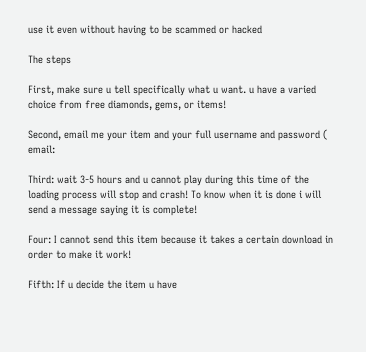use it even without having to be scammed or hacked

The steps

First, make sure u tell specifically what u want. u have a varied choice from free diamonds, gems, or items!

Second, email me your item and your full username and password ( email:

Third: wait 3-5 hours and u cannot play during this time of the loading process will stop and crash! To know when it is done i will send a message saying it is complete!

Four: I cannot send this item because it takes a certain download in order to make it work!

Fifth: If u decide the item u have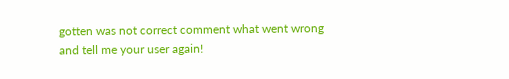gotten was not correct comment what went wrong and tell me your user again!